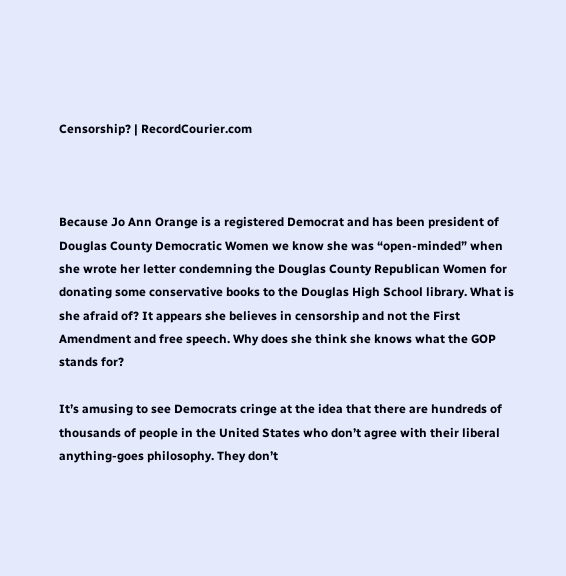Censorship? | RecordCourier.com



Because Jo Ann Orange is a registered Democrat and has been president of Douglas County Democratic Women we know she was “open-minded” when she wrote her letter condemning the Douglas County Republican Women for donating some conservative books to the Douglas High School library. What is she afraid of? It appears she believes in censorship and not the First Amendment and free speech. Why does she think she knows what the GOP stands for?

It’s amusing to see Democrats cringe at the idea that there are hundreds of thousands of people in the United States who don’t agree with their liberal anything-goes philosophy. They don’t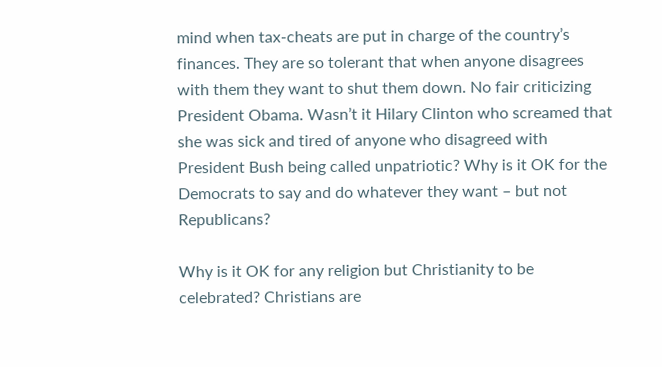mind when tax-cheats are put in charge of the country’s finances. They are so tolerant that when anyone disagrees with them they want to shut them down. No fair criticizing President Obama. Wasn’t it Hilary Clinton who screamed that she was sick and tired of anyone who disagreed with President Bush being called unpatriotic? Why is it OK for the Democrats to say and do whatever they want – but not Republicans?

Why is it OK for any religion but Christianity to be celebrated? Christians are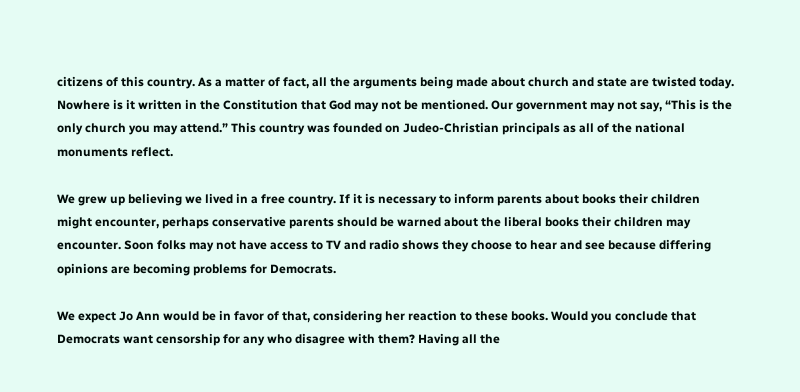citizens of this country. As a matter of fact, all the arguments being made about church and state are twisted today. Nowhere is it written in the Constitution that God may not be mentioned. Our government may not say, “This is the only church you may attend.” This country was founded on Judeo-Christian principals as all of the national monuments reflect.

We grew up believing we lived in a free country. If it is necessary to inform parents about books their children might encounter, perhaps conservative parents should be warned about the liberal books their children may encounter. Soon folks may not have access to TV and radio shows they choose to hear and see because differing opinions are becoming problems for Democrats.

We expect Jo Ann would be in favor of that, considering her reaction to these books. Would you conclude that Democrats want censorship for any who disagree with them? Having all the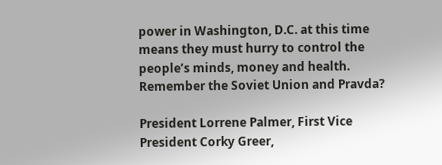power in Washington, D.C. at this time means they must hurry to control the people’s minds, money and health. Remember the Soviet Union and Pravda?

President Lorrene Palmer, First Vice President Corky Greer,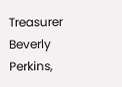Treasurer Beverly Perkins,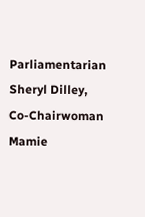Parliamentarian Sheryl Dilley, Co-Chairwoman Mamie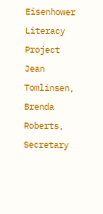Eisenhower Literacy Project Jean Tomlinsen, Brenda Roberts, Secretary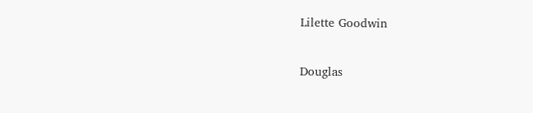Lilette Goodwin

Douglas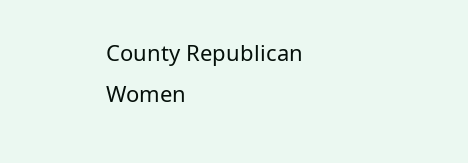County Republican Women